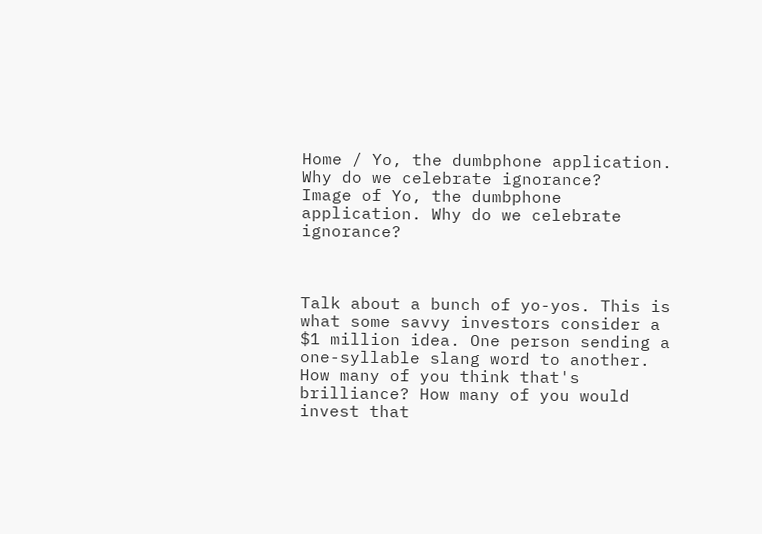Home / Yo, the dumbphone application. Why do we celebrate ignorance?
Image of Yo, the dumbphone application. Why do we celebrate ignorance?



Talk about a bunch of yo-yos. This is what some savvy investors consider a $1 million idea. One person sending a one-syllable slang word to another. How many of you think that's brilliance? How many of you would invest that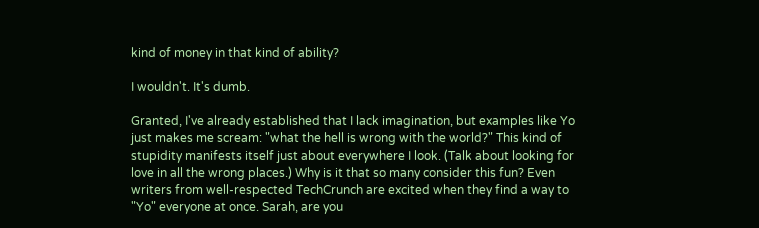kind of money in that kind of ability?

I wouldn't. It's dumb.

Granted, I've already established that I lack imagination, but examples like Yo just makes me scream: "what the hell is wrong with the world?" This kind of stupidity manifests itself just about everywhere I look. (Talk about looking for love in all the wrong places.) Why is it that so many consider this fun? Even writers from well-respected TechCrunch are excited when they find a way to "Yo" everyone at once. Sarah, are you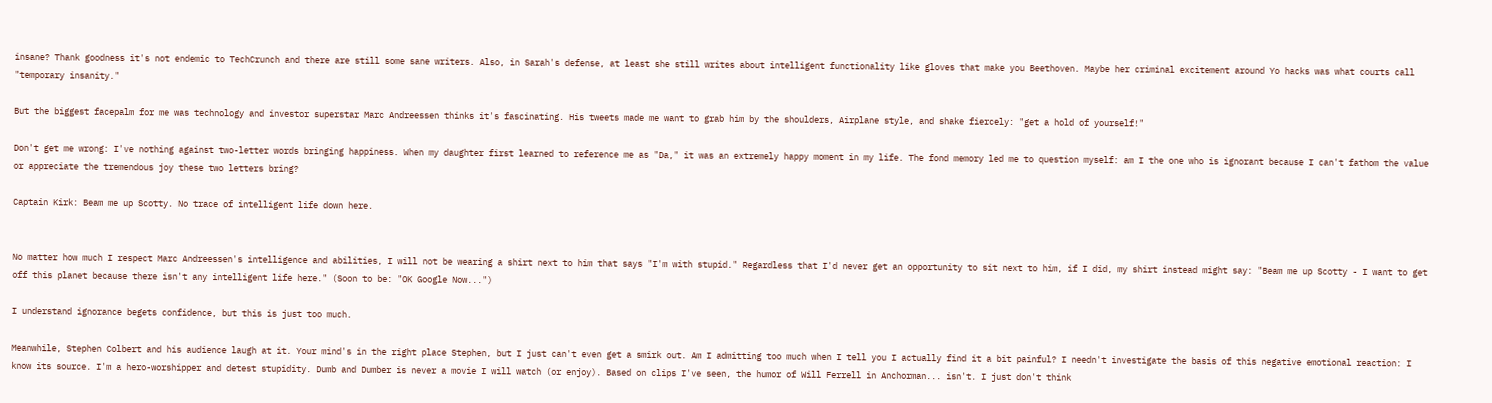insane? Thank goodness it's not endemic to TechCrunch and there are still some sane writers. Also, in Sarah's defense, at least she still writes about intelligent functionality like gloves that make you Beethoven. Maybe her criminal excitement around Yo hacks was what courts call "temporary insanity."

But the biggest facepalm for me was technology and investor superstar Marc Andreessen thinks it's fascinating. His tweets made me want to grab him by the shoulders, Airplane style, and shake fiercely: "get a hold of yourself!"

Don't get me wrong: I've nothing against two-letter words bringing happiness. When my daughter first learned to reference me as "Da," it was an extremely happy moment in my life. The fond memory led me to question myself: am I the one who is ignorant because I can't fathom the value or appreciate the tremendous joy these two letters bring?

Captain Kirk: Beam me up Scotty. No trace of intelligent life down here.


No matter how much I respect Marc Andreessen's intelligence and abilities, I will not be wearing a shirt next to him that says "I'm with stupid." Regardless that I'd never get an opportunity to sit next to him, if I did, my shirt instead might say: "Beam me up Scotty - I want to get off this planet because there isn't any intelligent life here." (Soon to be: "OK Google Now...")

I understand ignorance begets confidence, but this is just too much.

Meanwhile, Stephen Colbert and his audience laugh at it. Your mind's in the right place Stephen, but I just can't even get a smirk out. Am I admitting too much when I tell you I actually find it a bit painful? I needn't investigate the basis of this negative emotional reaction: I know its source. I'm a hero-worshipper and detest stupidity. Dumb and Dumber is never a movie I will watch (or enjoy). Based on clips I've seen, the humor of Will Ferrell in Anchorman... isn't. I just don't think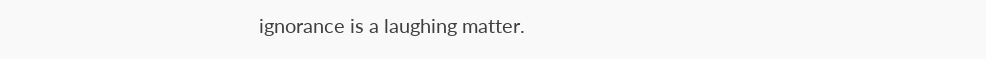ignorance is a laughing matter.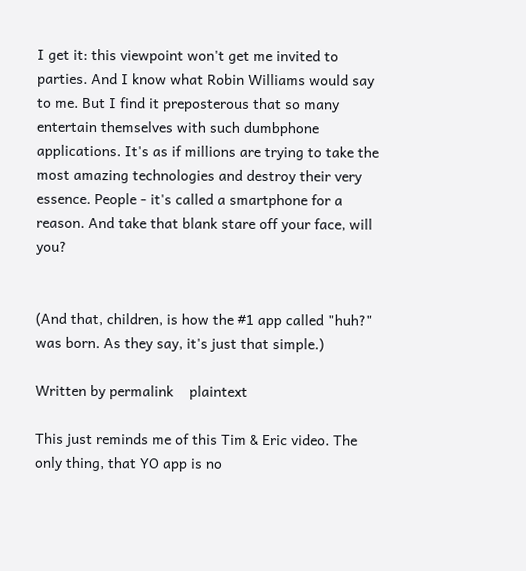I get it: this viewpoint won't get me invited to parties. And I know what Robin Williams would say to me. But I find it preposterous that so many entertain themselves with such dumbphone applications. It's as if millions are trying to take the most amazing technologies and destroy their very essence. People - it's called a smartphone for a reason. And take that blank stare off your face, will you?


(And that, children, is how the #1 app called "huh?" was born. As they say, it's just that simple.)

Written by permalink    plaintext

This just reminds me of this Tim & Eric video. The only thing, that YO app is no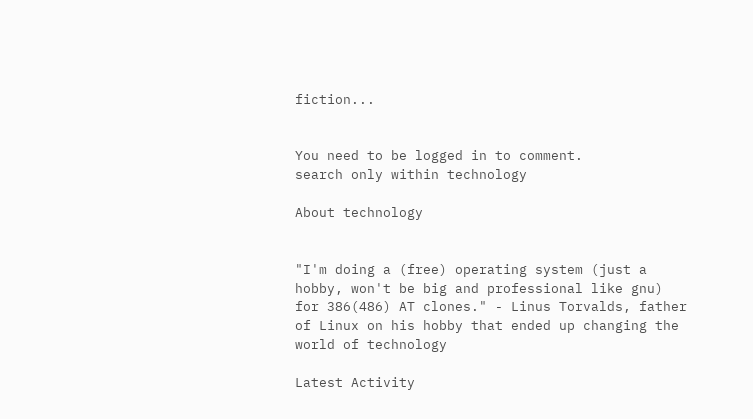fiction...


You need to be logged in to comment.
search only within technology

About technology


"I'm doing a (free) operating system (just a hobby, won't be big and professional like gnu) for 386(486) AT clones." - Linus Torvalds, father of Linux on his hobby that ended up changing the world of technology

Latest Activity